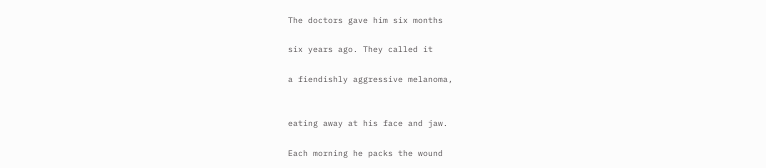The doctors gave him six months

six years ago. They called it

a fiendishly aggressive melanoma,


eating away at his face and jaw.

Each morning he packs the wound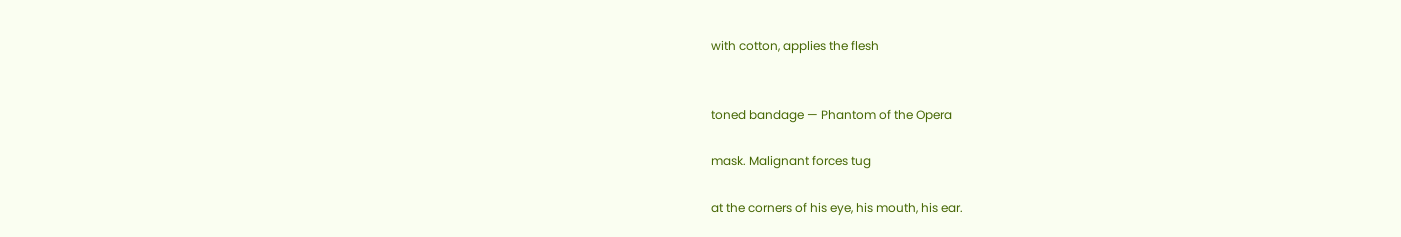with cotton, applies the flesh


toned bandage — Phantom of the Opera

mask. Malignant forces tug

at the corners of his eye, his mouth, his ear.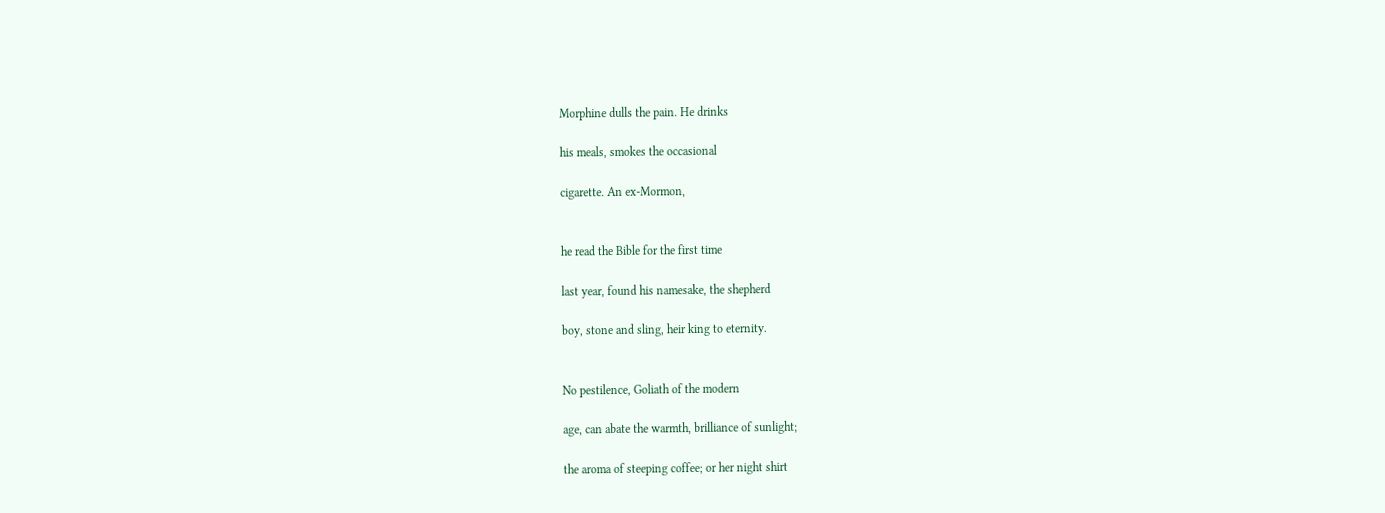Morphine dulls the pain. He drinks

his meals, smokes the occasional

cigarette. An ex-Mormon,


he read the Bible for the first time

last year, found his namesake, the shepherd

boy, stone and sling, heir king to eternity.


No pestilence, Goliath of the modern

age, can abate the warmth, brilliance of sunlight;

the aroma of steeping coffee; or her night shirt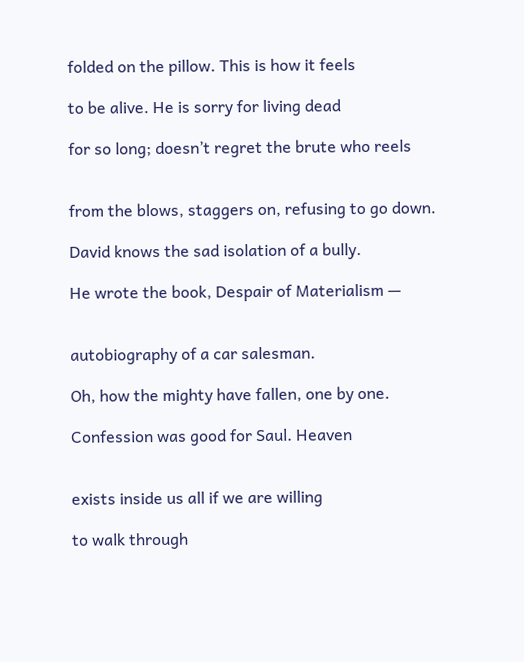folded on the pillow. This is how it feels

to be alive. He is sorry for living dead

for so long; doesn’t regret the brute who reels


from the blows, staggers on, refusing to go down.

David knows the sad isolation of a bully.

He wrote the book, Despair of Materialism —


autobiography of a car salesman.

Oh, how the mighty have fallen, one by one.

Confession was good for Saul. Heaven


exists inside us all if we are willing

to walk through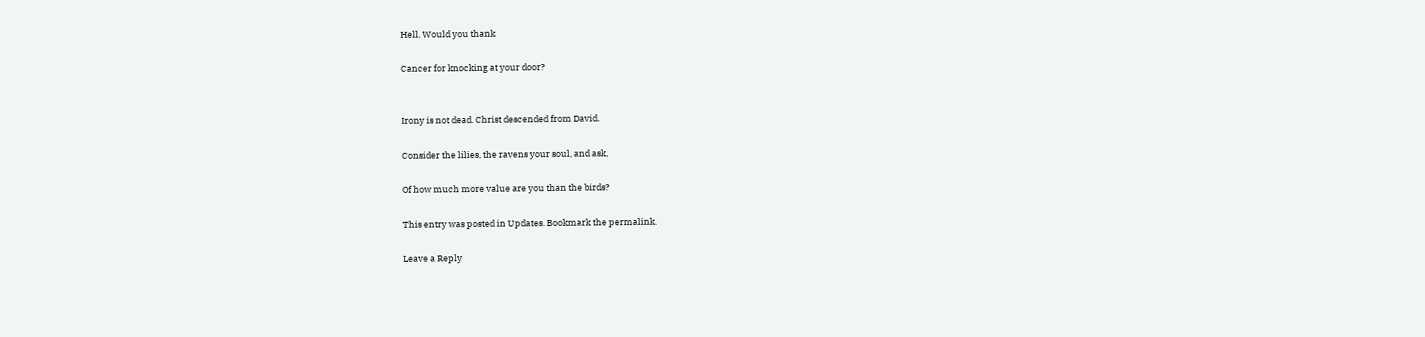Hell. Would you thank

Cancer for knocking at your door?


Irony is not dead. Christ descended from David.

Consider the lilies, the ravens your soul, and ask,

Of how much more value are you than the birds?

This entry was posted in Updates. Bookmark the permalink.

Leave a Reply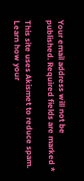Your email address will not be published. Required fields are marked *

This site uses Akismet to reduce spam. Learn how your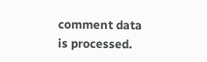comment data is processed.